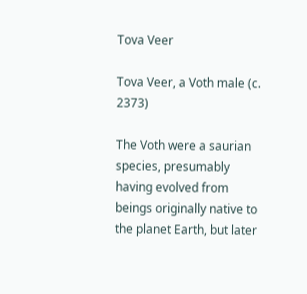Tova Veer

Tova Veer, a Voth male (c. 2373)

The Voth were a saurian species, presumably having evolved from beings originally native to the planet Earth, but later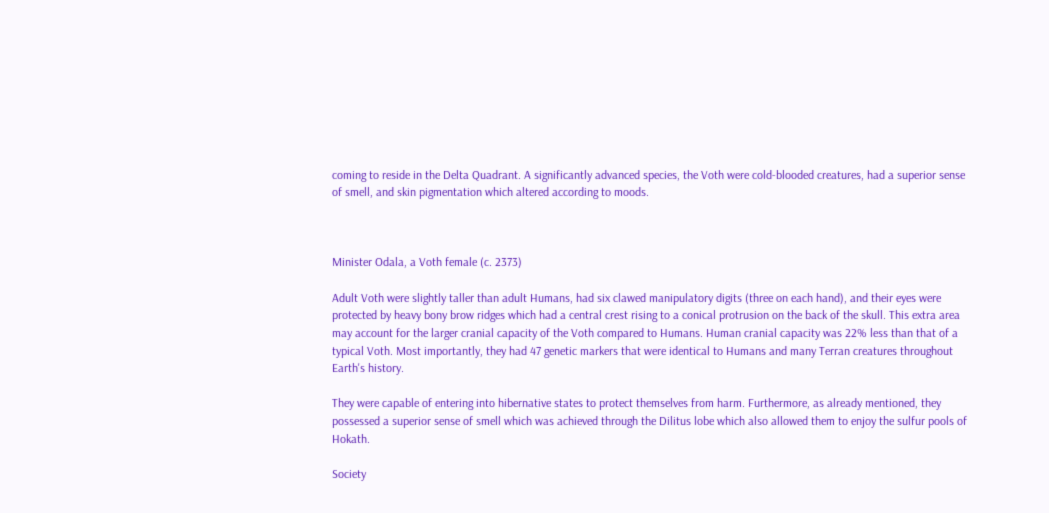coming to reside in the Delta Quadrant. A significantly advanced species, the Voth were cold-blooded creatures, had a superior sense of smell, and skin pigmentation which altered according to moods.



Minister Odala, a Voth female (c. 2373)

Adult Voth were slightly taller than adult Humans, had six clawed manipulatory digits (three on each hand), and their eyes were protected by heavy bony brow ridges which had a central crest rising to a conical protrusion on the back of the skull. This extra area may account for the larger cranial capacity of the Voth compared to Humans. Human cranial capacity was 22% less than that of a typical Voth. Most importantly, they had 47 genetic markers that were identical to Humans and many Terran creatures throughout Earth's history.

They were capable of entering into hibernative states to protect themselves from harm. Furthermore, as already mentioned, they possessed a superior sense of smell which was achieved through the Dilitus lobe which also allowed them to enjoy the sulfur pools of Hokath.

Society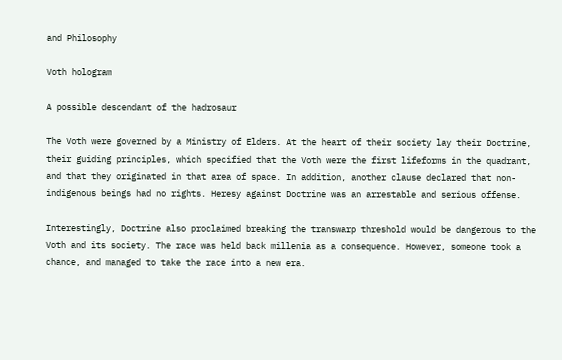and Philosophy

Voth hologram

A possible descendant of the hadrosaur

The Voth were governed by a Ministry of Elders. At the heart of their society lay their Doctrine, their guiding principles, which specified that the Voth were the first lifeforms in the quadrant, and that they originated in that area of space. In addition, another clause declared that non-indigenous beings had no rights. Heresy against Doctrine was an arrestable and serious offense.

Interestingly, Doctrine also proclaimed breaking the transwarp threshold would be dangerous to the Voth and its society. The race was held back millenia as a consequence. However, someone took a chance, and managed to take the race into a new era.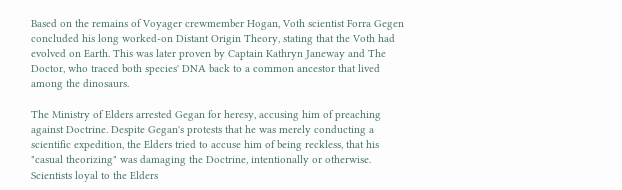Based on the remains of Voyager crewmember Hogan, Voth scientist Forra Gegen concluded his long worked-on Distant Origin Theory, stating that the Voth had evolved on Earth. This was later proven by Captain Kathryn Janeway and The Doctor, who traced both species' DNA back to a common ancestor that lived among the dinosaurs.

The Ministry of Elders arrested Gegan for heresy, accusing him of preaching against Doctrine. Despite Gegan's protests that he was merely conducting a scientific expedition, the Elders tried to accuse him of being reckless, that his "casual theorizing" was damaging the Doctrine, intentionally or otherwise. Scientists loyal to the Elders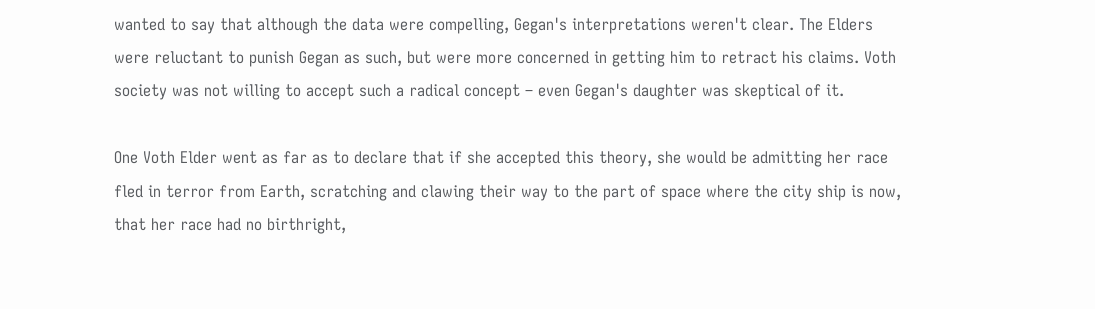wanted to say that although the data were compelling, Gegan's interpretations weren't clear. The Elders were reluctant to punish Gegan as such, but were more concerned in getting him to retract his claims. Voth society was not willing to accept such a radical concept – even Gegan's daughter was skeptical of it.

One Voth Elder went as far as to declare that if she accepted this theory, she would be admitting her race fled in terror from Earth, scratching and clawing their way to the part of space where the city ship is now, that her race had no birthright,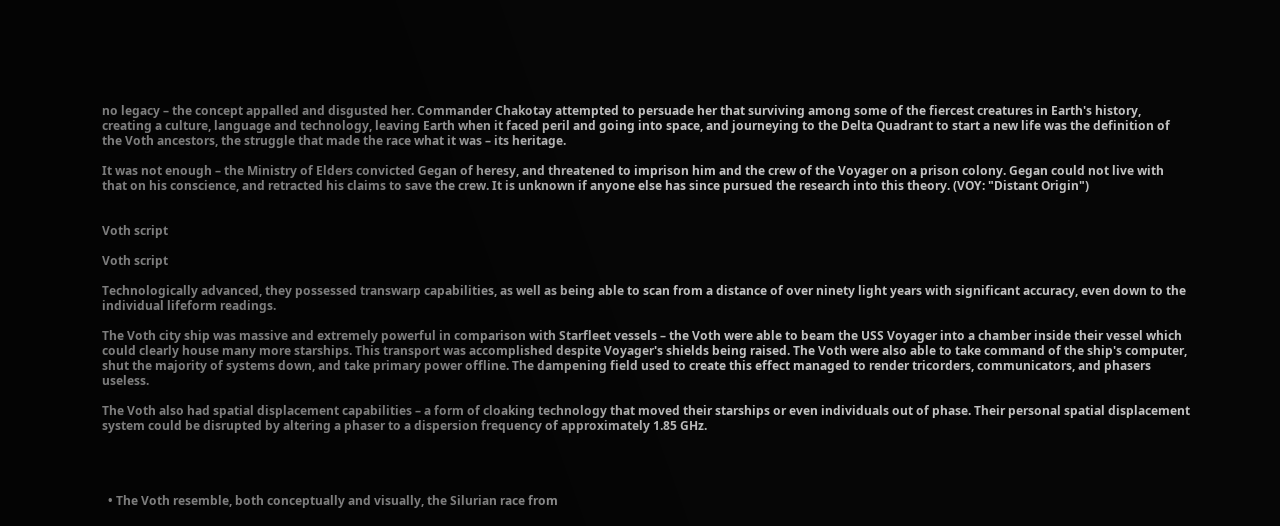no legacy – the concept appalled and disgusted her. Commander Chakotay attempted to persuade her that surviving among some of the fiercest creatures in Earth's history, creating a culture, language and technology, leaving Earth when it faced peril and going into space, and journeying to the Delta Quadrant to start a new life was the definition of the Voth ancestors, the struggle that made the race what it was – its heritage.

It was not enough – the Ministry of Elders convicted Gegan of heresy, and threatened to imprison him and the crew of the Voyager on a prison colony. Gegan could not live with that on his conscience, and retracted his claims to save the crew. It is unknown if anyone else has since pursued the research into this theory. (VOY: "Distant Origin")


Voth script

Voth script

Technologically advanced, they possessed transwarp capabilities, as well as being able to scan from a distance of over ninety light years with significant accuracy, even down to the individual lifeform readings.

The Voth city ship was massive and extremely powerful in comparison with Starfleet vessels – the Voth were able to beam the USS Voyager into a chamber inside their vessel which could clearly house many more starships. This transport was accomplished despite Voyager's shields being raised. The Voth were also able to take command of the ship's computer, shut the majority of systems down, and take primary power offline. The dampening field used to create this effect managed to render tricorders, communicators, and phasers useless.

The Voth also had spatial displacement capabilities – a form of cloaking technology that moved their starships or even individuals out of phase. Their personal spatial displacement system could be disrupted by altering a phaser to a dispersion frequency of approximately 1.85 GHz.




  • The Voth resemble, both conceptually and visually, the Silurian race from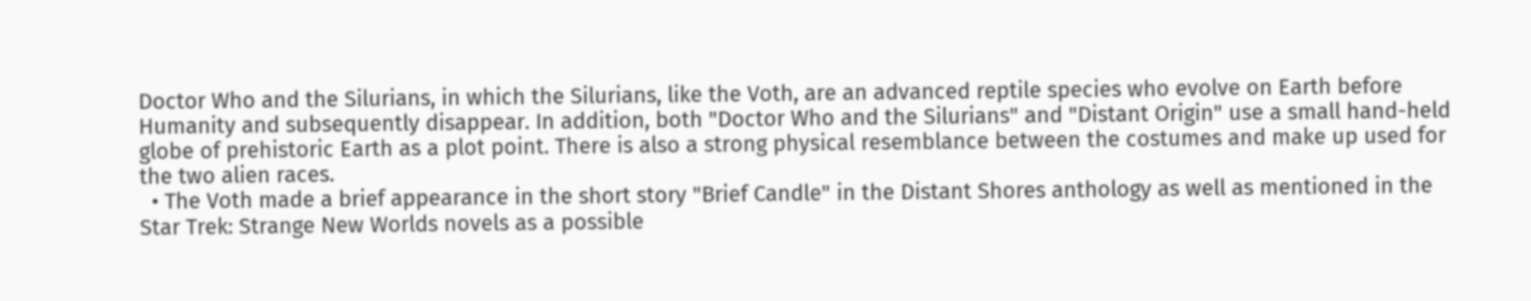Doctor Who and the Silurians, in which the Silurians, like the Voth, are an advanced reptile species who evolve on Earth before Humanity and subsequently disappear. In addition, both "Doctor Who and the Silurians" and "Distant Origin" use a small hand-held globe of prehistoric Earth as a plot point. There is also a strong physical resemblance between the costumes and make up used for the two alien races.
  • The Voth made a brief appearance in the short story "Brief Candle" in the Distant Shores anthology as well as mentioned in the Star Trek: Strange New Worlds novels as a possible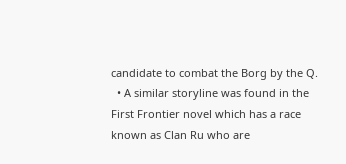candidate to combat the Borg by the Q.
  • A similar storyline was found in the First Frontier novel which has a race known as Clan Ru who are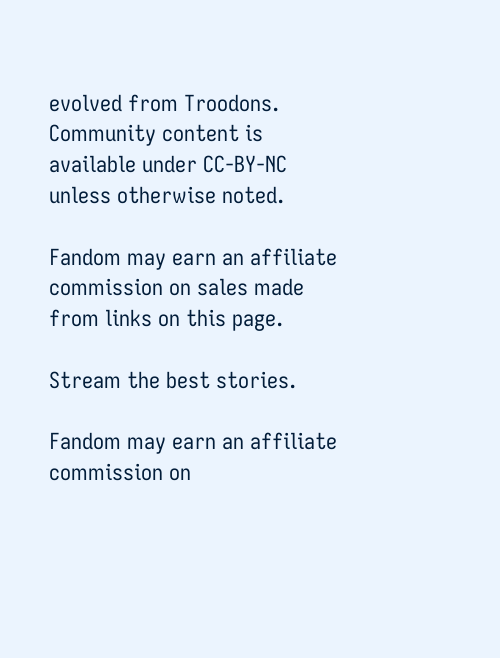evolved from Troodons.
Community content is available under CC-BY-NC unless otherwise noted.

Fandom may earn an affiliate commission on sales made from links on this page.

Stream the best stories.

Fandom may earn an affiliate commission on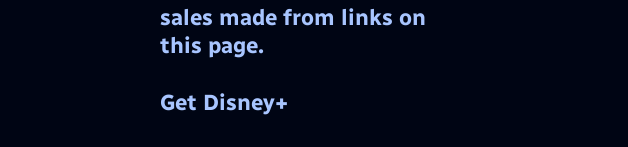sales made from links on this page.

Get Disney+